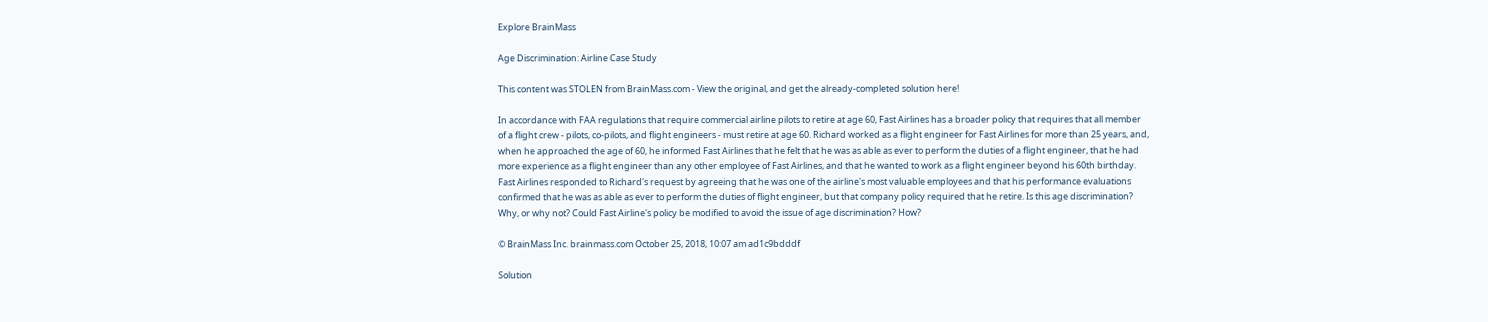Explore BrainMass

Age Discrimination: Airline Case Study

This content was STOLEN from BrainMass.com - View the original, and get the already-completed solution here!

In accordance with FAA regulations that require commercial airline pilots to retire at age 60, Fast Airlines has a broader policy that requires that all member of a flight crew - pilots, co-pilots, and flight engineers - must retire at age 60. Richard worked as a flight engineer for Fast Airlines for more than 25 years, and, when he approached the age of 60, he informed Fast Airlines that he felt that he was as able as ever to perform the duties of a flight engineer, that he had more experience as a flight engineer than any other employee of Fast Airlines, and that he wanted to work as a flight engineer beyond his 60th birthday. Fast Airlines responded to Richard's request by agreeing that he was one of the airline's most valuable employees and that his performance evaluations confirmed that he was as able as ever to perform the duties of flight engineer, but that company policy required that he retire. Is this age discrimination? Why, or why not? Could Fast Airline's policy be modified to avoid the issue of age discrimination? How?

© BrainMass Inc. brainmass.com October 25, 2018, 10:07 am ad1c9bdddf

Solution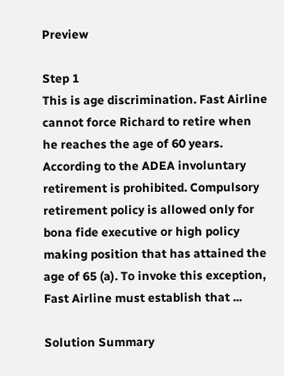Preview

Step 1
This is age discrimination. Fast Airline cannot force Richard to retire when he reaches the age of 60 years. According to the ADEA involuntary retirement is prohibited. Compulsory retirement policy is allowed only for bona fide executive or high policy making position that has attained the age of 65 (a). To invoke this exception, Fast Airline must establish that ...

Solution Summary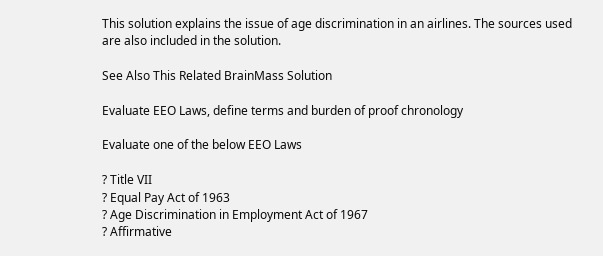This solution explains the issue of age discrimination in an airlines. The sources used are also included in the solution.

See Also This Related BrainMass Solution

Evaluate EEO Laws, define terms and burden of proof chronology

Evaluate one of the below EEO Laws

? Title VII
? Equal Pay Act of 1963
? Age Discrimination in Employment Act of 1967
? Affirmative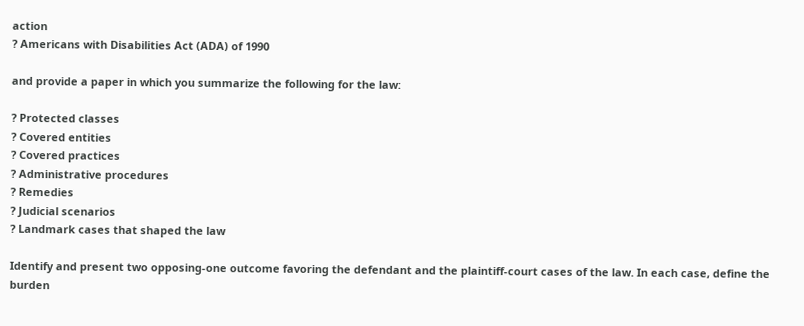action
? Americans with Disabilities Act (ADA) of 1990

and provide a paper in which you summarize the following for the law:

? Protected classes
? Covered entities
? Covered practices
? Administrative procedures
? Remedies
? Judicial scenarios
? Landmark cases that shaped the law

Identify and present two opposing-one outcome favoring the defendant and the plaintiff-court cases of the law. In each case, define the burden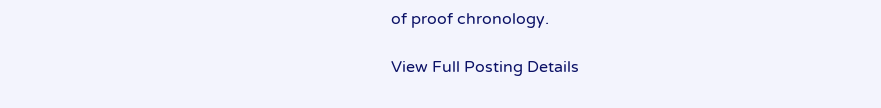of proof chronology.

View Full Posting Details